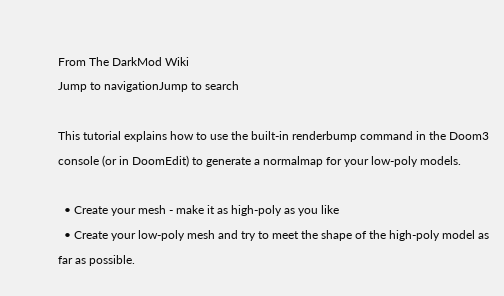From The DarkMod Wiki
Jump to navigationJump to search

This tutorial explains how to use the built-in renderbump command in the Doom3 console (or in DoomEdit) to generate a normalmap for your low-poly models.

  • Create your mesh - make it as high-poly as you like
  • Create your low-poly mesh and try to meet the shape of the high-poly model as far as possible.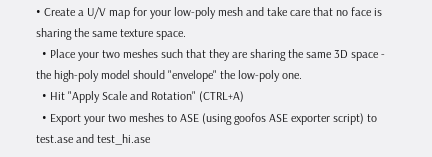• Create a U/V map for your low-poly mesh and take care that no face is sharing the same texture space.
  • Place your two meshes such that they are sharing the same 3D space - the high-poly model should "envelope" the low-poly one.
  • Hit "Apply Scale and Rotation" (CTRL+A)
  • Export your two meshes to ASE (using goofos ASE exporter script) to test.ase and test_hi.ase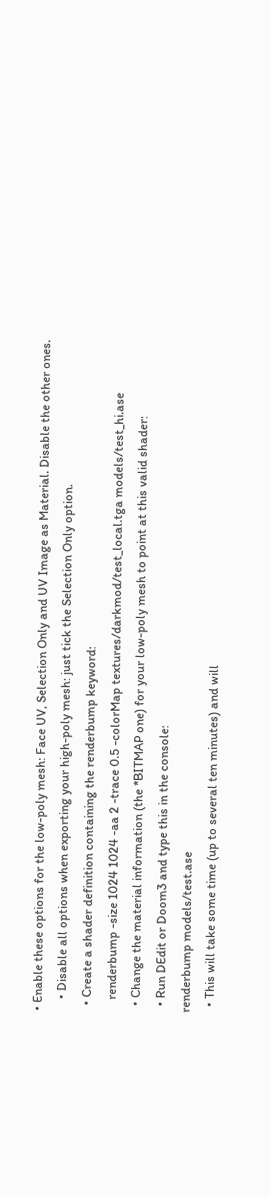• Enable these options for the low-poly mesh: Face UV, Selection Only and UV Image as Material. Disable the other ones.
    • Disable all options when exporting your high-poly mesh: just tick the Selection Only option.
  • Create a shader definition containing the renderbump keyword:
    renderbump -size 1024 1024 -aa 2 -trace 0.5 -colorMap textures/darkmod/test_local.tga models/test_hi.ase
  • Change the material information (the *BITMAP one) for your low-poly mesh to point at this valid shader:
  • Run DEdit or Doom3 and type this in the console:
renderbump models/test.ase
  • This will take some time (up to several ten minutes) and will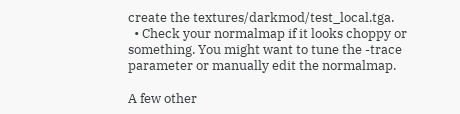create the textures/darkmod/test_local.tga.
  • Check your normalmap if it looks choppy or something. You might want to tune the -trace parameter or manually edit the normalmap.

A few other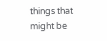things that might be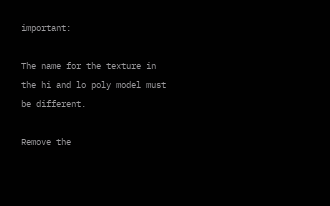important:

The name for the texture in the hi and lo poly model must be different.

Remove the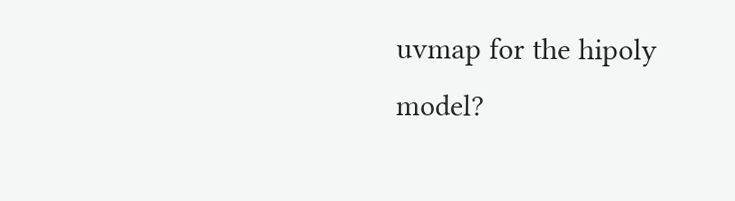uvmap for the hipoly model?